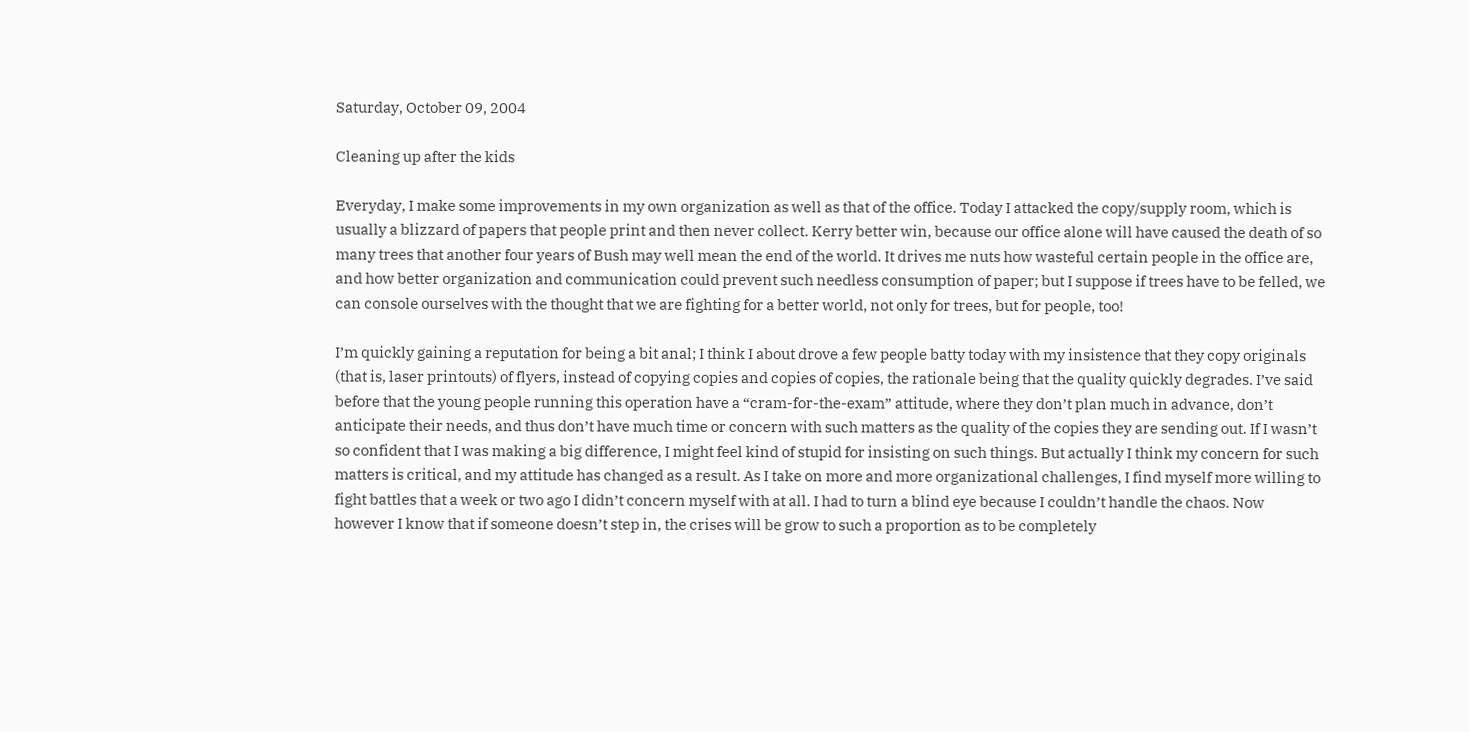Saturday, October 09, 2004

Cleaning up after the kids

Everyday, I make some improvements in my own organization as well as that of the office. Today I attacked the copy/supply room, which is usually a blizzard of papers that people print and then never collect. Kerry better win, because our office alone will have caused the death of so many trees that another four years of Bush may well mean the end of the world. It drives me nuts how wasteful certain people in the office are, and how better organization and communication could prevent such needless consumption of paper; but I suppose if trees have to be felled, we can console ourselves with the thought that we are fighting for a better world, not only for trees, but for people, too!

I’m quickly gaining a reputation for being a bit anal; I think I about drove a few people batty today with my insistence that they copy originals (that is, laser printouts) of flyers, instead of copying copies and copies of copies, the rationale being that the quality quickly degrades. I’ve said before that the young people running this operation have a “cram-for-the-exam” attitude, where they don’t plan much in advance, don’t anticipate their needs, and thus don’t have much time or concern with such matters as the quality of the copies they are sending out. If I wasn’t so confident that I was making a big difference, I might feel kind of stupid for insisting on such things. But actually I think my concern for such matters is critical, and my attitude has changed as a result. As I take on more and more organizational challenges, I find myself more willing to fight battles that a week or two ago I didn’t concern myself with at all. I had to turn a blind eye because I couldn’t handle the chaos. Now however I know that if someone doesn’t step in, the crises will be grow to such a proportion as to be completely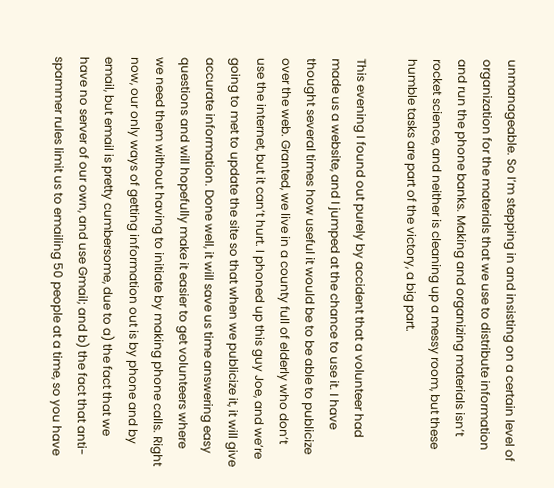unmanageable. So I’m stepping in and insisting on a certain level of organization for the materials that we use to distribute information and run the phone banks. Making and organizing materials isn’t rocket science, and neither is cleaning up a messy room, but these humble tasks are part of the victory, a big part.

This evening I found out purely by accident that a volunteer had made us a website, and I jumped at the chance to use it. I have thought several times how useful it would be to be able to publicize over the web. Granted, we live in a county full of elderly who don’t use the internet, but it can’t hurt. I phoned up this guy Joe, and we’re going to met to update the site so that when we publicize it, it will give accurate information. Done well, it will save us time answering easy questions and will hopefully make it easier to get volunteers where we need them without having to initiate by making phone calls. Right now, our only ways of getting information out is by phone and by email, but email is pretty cumbersome, due to a) the fact that we have no server of our own, and use Gmail; and b) the fact that anti-spammer rules limit us to emailing 50 people at a time, so you have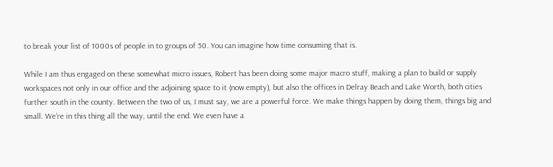to break your list of 1000s of people in to groups of 50. You can imagine how time consuming that is.

While I am thus engaged on these somewhat micro issues, Robert has been doing some major macro stuff, making a plan to build or supply workspaces not only in our office and the adjoining space to it (now empty), but also the offices in Delray Beach and Lake Worth, both cities further south in the county. Between the two of us, I must say, we are a powerful force. We make things happen by doing them, things big and small. We’re in this thing all the way, until the end. We even have a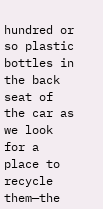hundred or so plastic bottles in the back seat of the car as we look for a place to recycle them—the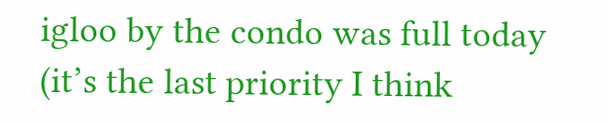igloo by the condo was full today (it’s the last priority I think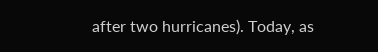after two hurricanes). Today, as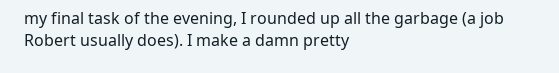my final task of the evening, I rounded up all the garbage (a job Robert usually does). I make a damn pretty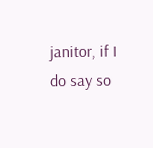janitor, if I do say so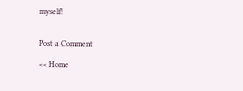myself!


Post a Comment

<< Home